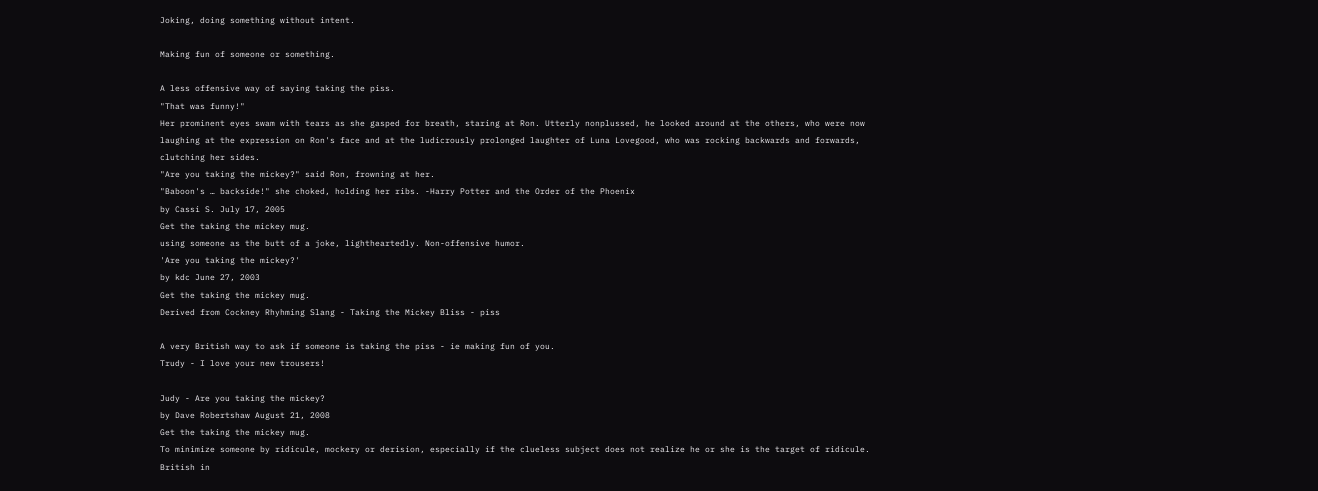Joking, doing something without intent.

Making fun of someone or something.

A less offensive way of saying taking the piss.
"That was funny!"
Her prominent eyes swam with tears as she gasped for breath, staring at Ron. Utterly nonplussed, he looked around at the others, who were now laughing at the expression on Ron's face and at the ludicrously prolonged laughter of Luna Lovegood, who was rocking backwards and forwards, clutching her sides.
"Are you taking the mickey?" said Ron, frowning at her.
"Baboon's … backside!" she choked, holding her ribs. -Harry Potter and the Order of the Phoenix
by Cassi S. July 17, 2005
Get the taking the mickey mug.
using someone as the butt of a joke, lightheartedly. Non-offensive humor.
'Are you taking the mickey?'
by kdc June 27, 2003
Get the taking the mickey mug.
Derived from Cockney Rhyhming Slang - Taking the Mickey Bliss - piss

A very British way to ask if someone is taking the piss - ie making fun of you.
Trudy - I love your new trousers!

Judy - Are you taking the mickey?
by Dave Robertshaw August 21, 2008
Get the taking the mickey mug.
To minimize someone by ridicule, mockery or derision, especially if the clueless subject does not realize he or she is the target of ridicule. British in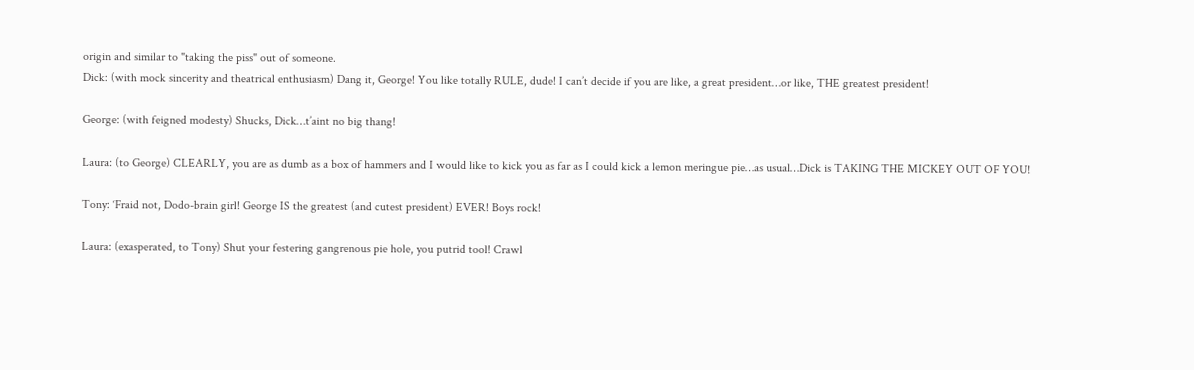origin and similar to "taking the piss" out of someone.
Dick: (with mock sincerity and theatrical enthusiasm) Dang it, George! You like totally RULE, dude! I can’t decide if you are like, a great president…or like, THE greatest president!

George: (with feigned modesty) Shucks, Dick…t’aint no big thang!

Laura: (to George) CLEARLY, you are as dumb as a box of hammers and I would like to kick you as far as I could kick a lemon meringue pie…as usual…Dick is TAKING THE MICKEY OUT OF YOU!

Tony: ‘Fraid not, Dodo-brain girl! George IS the greatest (and cutest president) EVER! Boys rock!

Laura: (exasperated, to Tony) Shut your festering gangrenous pie hole, you putrid tool! Crawl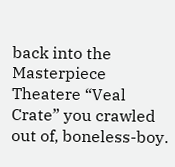back into the Masterpiece Theatere “Veal Crate” you crawled out of, boneless-boy.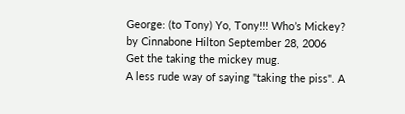George: (to Tony) Yo, Tony!!! Who’s Mickey?
by Cinnabone Hilton September 28, 2006
Get the taking the mickey mug.
A less rude way of saying "taking the piss". A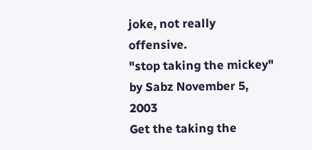joke, not really offensive.
"stop taking the mickey"
by Sabz November 5, 2003
Get the taking the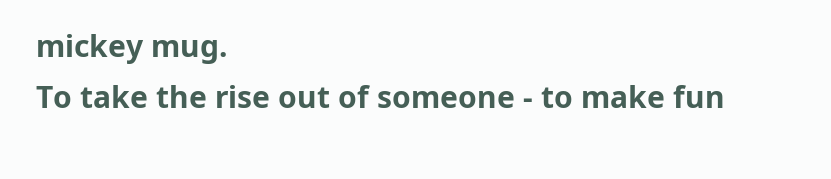mickey mug.
To take the rise out of someone - to make fun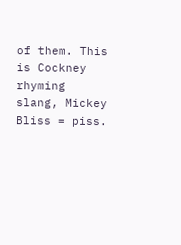of them. This is Cockney rhyming slang, Mickey Bliss = piss.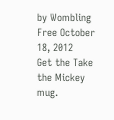by Wombling Free October 18, 2012
Get the Take the Mickey mug.